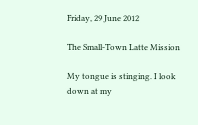Friday, 29 June 2012

The Small-Town Latte Mission

My tongue is stinging. I look down at my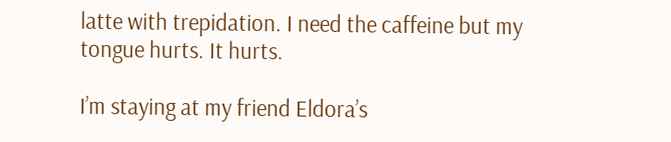latte with trepidation. I need the caffeine but my
tongue hurts. It hurts.

I’m staying at my friend Eldora’s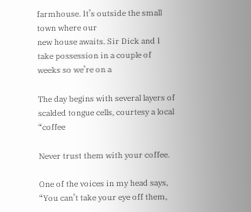farmhouse. It’s outside the small town where our
new house awaits. Sir Dick and I take possession in a couple of weeks so we’re on a

The day begins with several layers of scalded tongue cells, courtesy a local “coffee

Never trust them with your coffee.

One of the voices in my head says, “You can’t take your eye off them,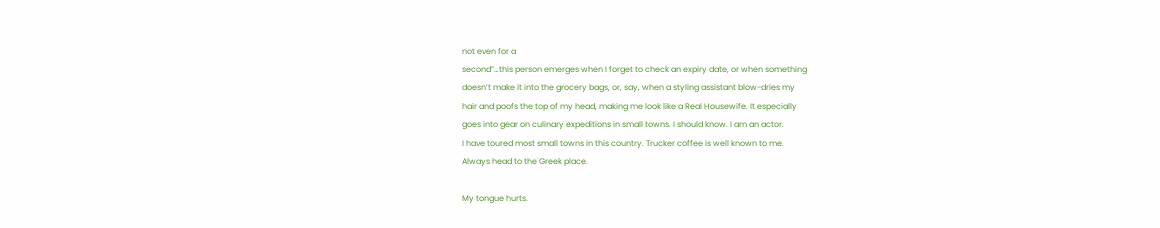not even for a
second”…this person emerges when I forget to check an expiry date, or when something
doesn’t make it into the grocery bags, or, say, when a styling assistant blow-dries my
hair and poofs the top of my head, making me look like a Real Housewife. It especially
goes into gear on culinary expeditions in small towns. I should know. I am an actor.
I have toured most small towns in this country. Trucker coffee is well known to me.
Always head to the Greek place.

My tongue hurts.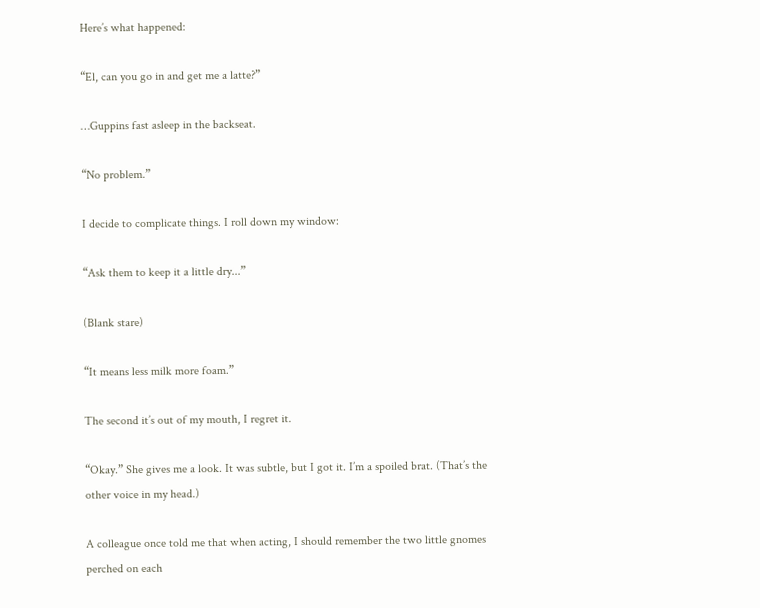Here’s what happened:

“El, can you go in and get me a latte?”

…Guppins fast asleep in the backseat.

“No problem.”

I decide to complicate things. I roll down my window:

“Ask them to keep it a little dry...”

(Blank stare)

“It means less milk more foam.”

The second it’s out of my mouth, I regret it.

“Okay.” She gives me a look. It was subtle, but I got it. I’m a spoiled brat. (That’s the
other voice in my head.)

A colleague once told me that when acting, I should remember the two little gnomes
perched on each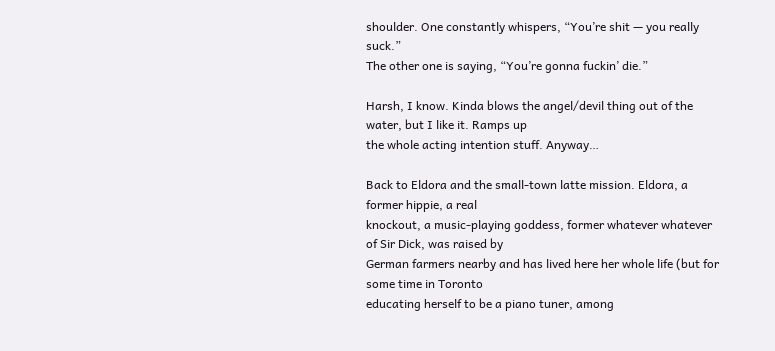shoulder. One constantly whispers, “You’re shit — you really suck.”
The other one is saying, “You’re gonna fuckin’ die.”

Harsh, I know. Kinda blows the angel/devil thing out of the water, but I like it. Ramps up
the whole acting intention stuff. Anyway…

Back to Eldora and the small-town latte mission. Eldora, a former hippie, a real
knockout, a music-playing goddess, former whatever whatever of Sir Dick, was raised by
German farmers nearby and has lived here her whole life (but for some time in Toronto
educating herself to be a piano tuner, among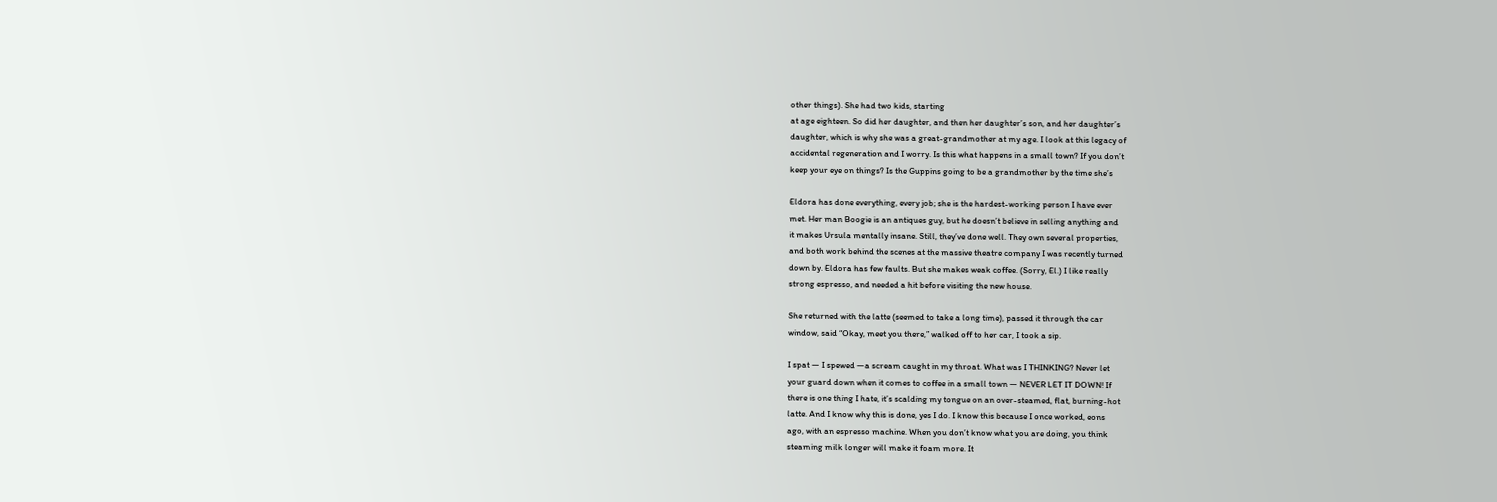other things). She had two kids, starting
at age eighteen. So did her daughter, and then her daughter’s son, and her daughter’s
daughter, which is why she was a great-grandmother at my age. I look at this legacy of
accidental regeneration and I worry. Is this what happens in a small town? If you don’t
keep your eye on things? Is the Guppins going to be a grandmother by the time she’s

Eldora has done everything, every job; she is the hardest-working person I have ever
met. Her man Boogie is an antiques guy, but he doesn’t believe in selling anything and
it makes Ursula mentally insane. Still, they’ve done well. They own several properties,
and both work behind the scenes at the massive theatre company I was recently turned
down by. Eldora has few faults. But she makes weak coffee. (Sorry, El.) I like really
strong espresso, and needed a hit before visiting the new house.

She returned with the latte (seemed to take a long time), passed it through the car
window, said “Okay, meet you there,” walked off to her car, I took a sip.

I spat — I spewed —a scream caught in my throat. What was I THINKING? Never let
your guard down when it comes to coffee in a small town — NEVER LET IT DOWN! If
there is one thing I hate, it’s scalding my tongue on an over-steamed, flat, burning-hot
latte. And I know why this is done, yes I do. I know this because I once worked, eons
ago, with an espresso machine. When you don’t know what you are doing, you think
steaming milk longer will make it foam more. It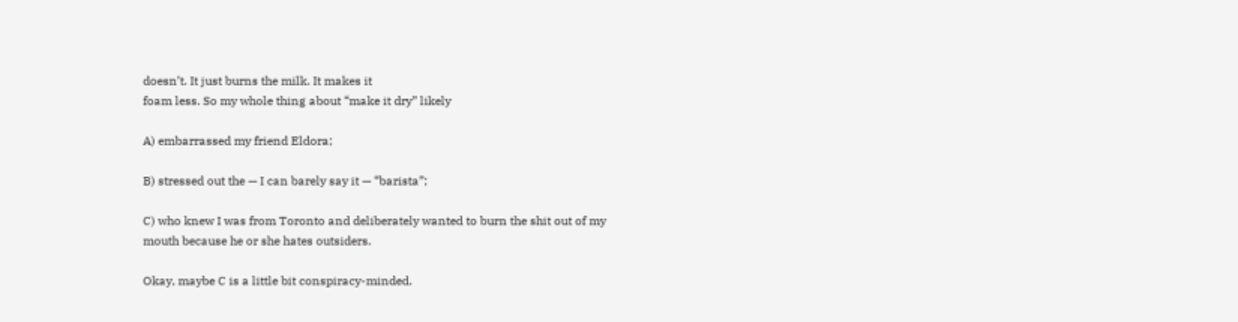doesn’t. It just burns the milk. It makes it
foam less. So my whole thing about “make it dry” likely

A) embarrassed my friend Eldora;

B) stressed out the — I can barely say it — “barista”;

C) who knew I was from Toronto and deliberately wanted to burn the shit out of my
mouth because he or she hates outsiders.

Okay, maybe C is a little bit conspiracy-minded.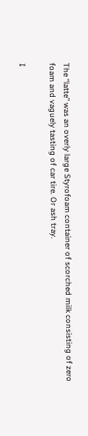The “latte” was an overly large Styrofoam container of scorched milk consisting of zero
foam and vaguely tasting of car tire. Or ash tray.

I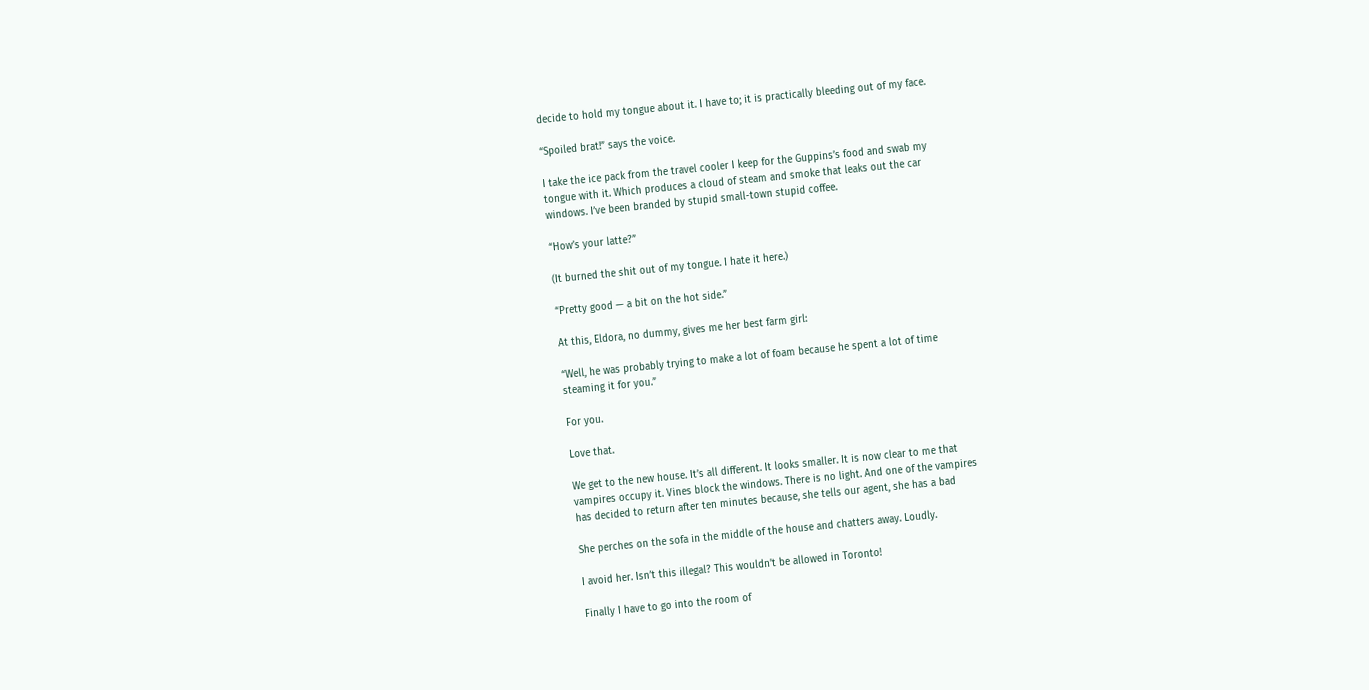decide to hold my tongue about it. I have to; it is practically bleeding out of my face.

“Spoiled brat!” says the voice.

I take the ice pack from the travel cooler I keep for the Guppins’s food and swab my
tongue with it. Which produces a cloud of steam and smoke that leaks out the car
windows. I’ve been branded by stupid small-town stupid coffee.

“How’s your latte?”

(It burned the shit out of my tongue. I hate it here.)

“Pretty good — a bit on the hot side.”

At this, Eldora, no dummy, gives me her best farm girl:

“Well, he was probably trying to make a lot of foam because he spent a lot of time
steaming it for you.”

For you.

Love that.

We get to the new house. It’s all different. It looks smaller. It is now clear to me that
vampires occupy it. Vines block the windows. There is no light. And one of the vampires
has decided to return after ten minutes because, she tells our agent, she has a bad

She perches on the sofa in the middle of the house and chatters away. Loudly.

I avoid her. Isn’t this illegal? This wouldn’t be allowed in Toronto!

Finally I have to go into the room of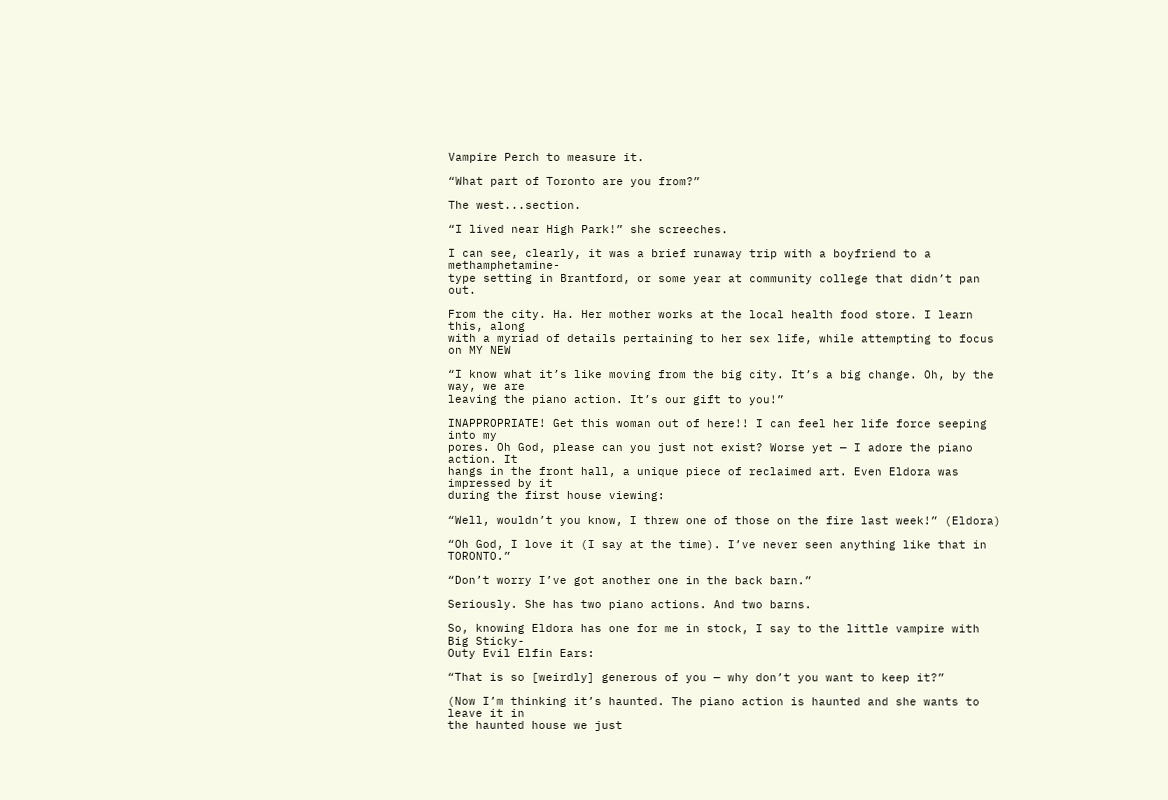Vampire Perch to measure it.

“What part of Toronto are you from?”

The west...section.

“I lived near High Park!” she screeches.

I can see, clearly, it was a brief runaway trip with a boyfriend to a methamphetamine-
type setting in Brantford, or some year at community college that didn’t pan out.

From the city. Ha. Her mother works at the local health food store. I learn this, along
with a myriad of details pertaining to her sex life, while attempting to focus on MY NEW

“I know what it’s like moving from the big city. It’s a big change. Oh, by the way, we are
leaving the piano action. It’s our gift to you!”

INAPPROPRIATE! Get this woman out of here!! I can feel her life force seeping into my
pores. Oh God, please can you just not exist? Worse yet — I adore the piano action. It
hangs in the front hall, a unique piece of reclaimed art. Even Eldora was impressed by it
during the first house viewing:

“Well, wouldn’t you know, I threw one of those on the fire last week!” (Eldora)

“Oh God, I love it (I say at the time). I’ve never seen anything like that in TORONTO.”

“Don’t worry I’ve got another one in the back barn.”

Seriously. She has two piano actions. And two barns.

So, knowing Eldora has one for me in stock, I say to the little vampire with Big Sticky-
Outy Evil Elfin Ears:

“That is so [weirdly] generous of you — why don’t you want to keep it?”

(Now I’m thinking it’s haunted. The piano action is haunted and she wants to leave it in
the haunted house we just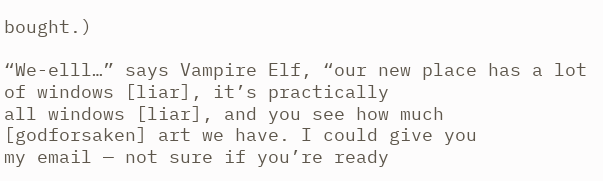bought.)

“We-elll…” says Vampire Elf, “our new place has a lot of windows [liar], it’s practically
all windows [liar], and you see how much [godforsaken] art we have. I could give you
my email — not sure if you’re ready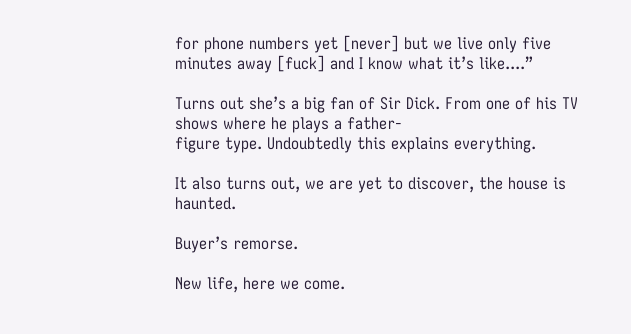for phone numbers yet [never] but we live only five
minutes away [fuck] and I know what it’s like....”

Turns out she’s a big fan of Sir Dick. From one of his TV shows where he plays a father-
figure type. Undoubtedly this explains everything.

It also turns out, we are yet to discover, the house is haunted.

Buyer’s remorse.

New life, here we come.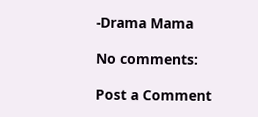-Drama Mama

No comments:

Post a Comment